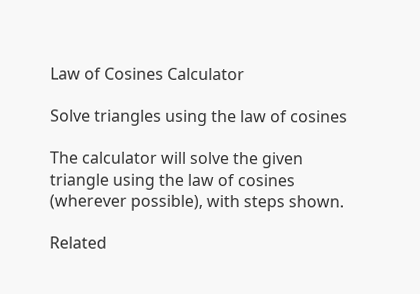Law of Cosines Calculator

Solve triangles using the law of cosines

The calculator will solve the given triangle using the law of cosines (wherever possible), with steps shown.

Related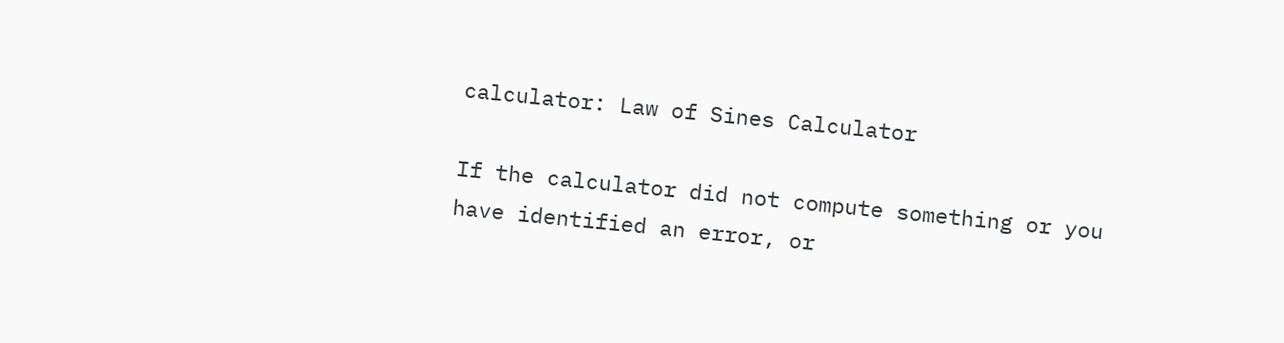calculator: Law of Sines Calculator

If the calculator did not compute something or you have identified an error, or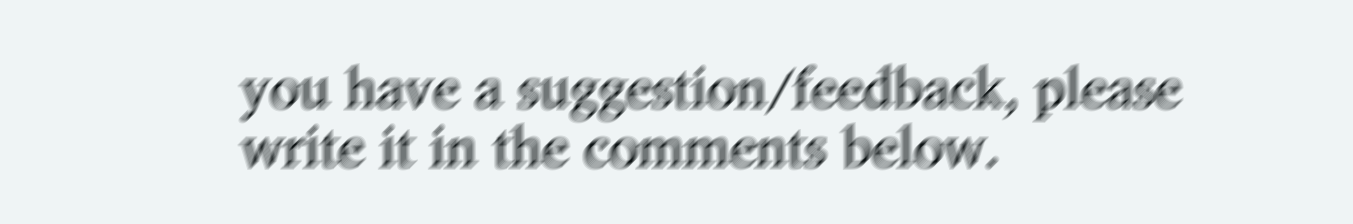you have a suggestion/feedback, please write it in the comments below.